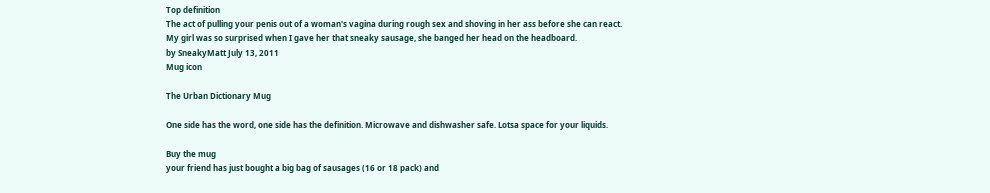Top definition
The act of pulling your penis out of a woman's vagina during rough sex and shoving in her ass before she can react.
My girl was so surprised when I gave her that sneaky sausage, she banged her head on the headboard.
by SneakyMatt July 13, 2011
Mug icon

The Urban Dictionary Mug

One side has the word, one side has the definition. Microwave and dishwasher safe. Lotsa space for your liquids.

Buy the mug
your friend has just bought a big bag of sausages (16 or 18 pack) and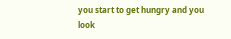you start to get hungry and you look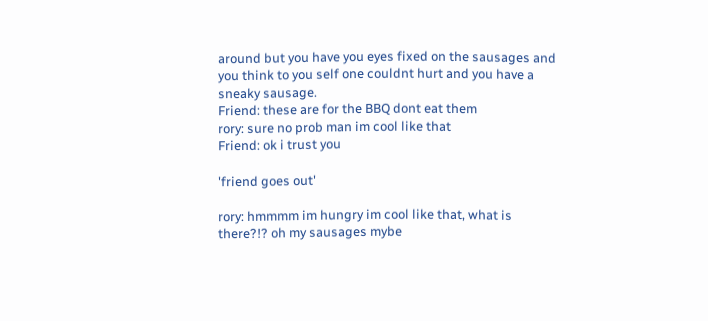around but you have you eyes fixed on the sausages and you think to you self one couldnt hurt and you have a sneaky sausage.
Friend: these are for the BBQ dont eat them
rory: sure no prob man im cool like that
Friend: ok i trust you

'friend goes out'

rory: hmmmm im hungry im cool like that, what is there?!? oh my sausages mybe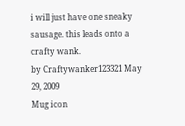i will just have one sneaky sausage. this leads onto a crafty wank.
by Craftywanker123321 May 29, 2009
Mug icon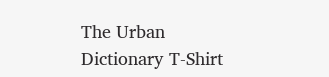The Urban Dictionary T-Shirt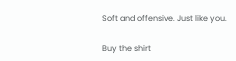Soft and offensive. Just like you.

Buy the shirt